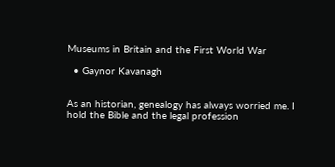Museums in Britain and the First World War

  • Gaynor Kavanagh


As an historian, genealogy has always worried me. I hold the Bible and the legal profession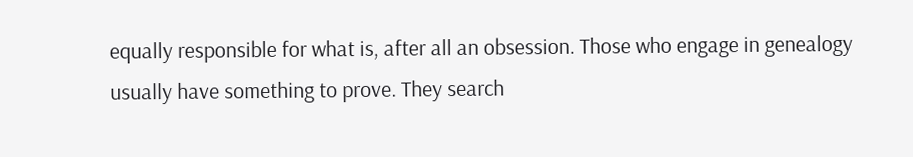equally responsible for what is, after all an obsession. Those who engage in genealogy usually have something to prove. They search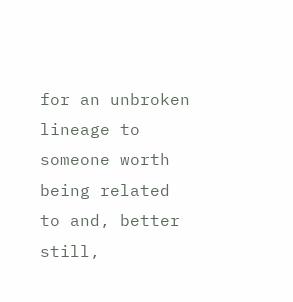for an unbroken lineage to someone worth being related to and, better still,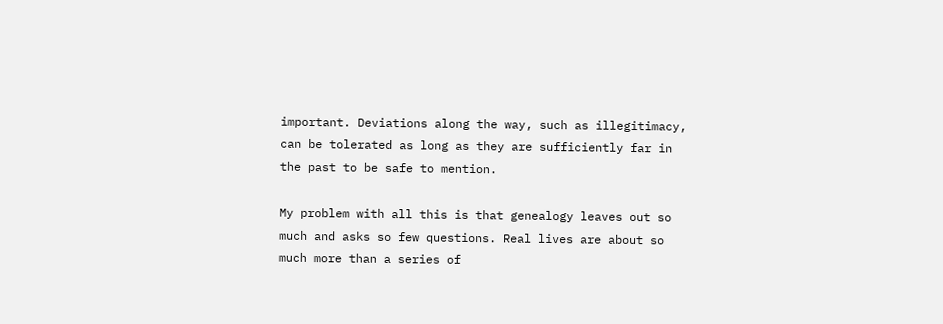important. Deviations along the way, such as illegitimacy, can be tolerated as long as they are sufficiently far in the past to be safe to mention.

My problem with all this is that genealogy leaves out so much and asks so few questions. Real lives are about so much more than a series of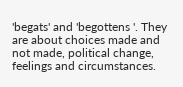'begats' and 'begottens '. They are about choices made and not made, political change, feelings and circumstances.